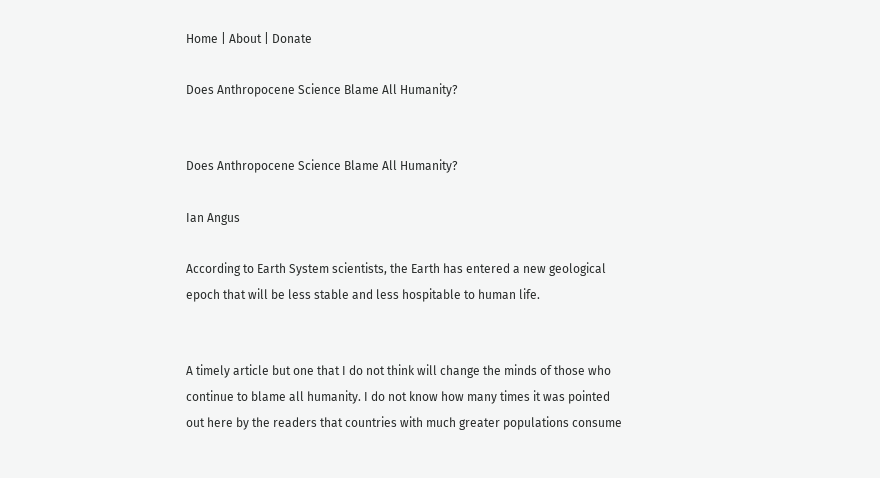Home | About | Donate

Does Anthropocene Science Blame All Humanity?


Does Anthropocene Science Blame All Humanity?

Ian Angus

According to Earth System scientists, the Earth has entered a new geological epoch that will be less stable and less hospitable to human life.


A timely article but one that I do not think will change the minds of those who continue to blame all humanity. I do not know how many times it was pointed out here by the readers that countries with much greater populations consume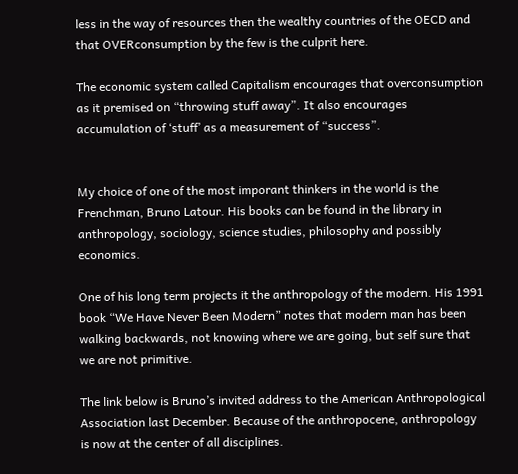less in the way of resources then the wealthy countries of the OECD and that OVERconsumption by the few is the culprit here.

The economic system called Capitalism encourages that overconsumption as it premised on “throwing stuff away”. It also encourages accumulation of ‘stuff’ as a measurement of “success”.


My choice of one of the most imporant thinkers in the world is the Frenchman, Bruno Latour. His books can be found in the library in anthropology, sociology, science studies, philosophy and possibly economics.

One of his long term projects it the anthropology of the modern. His 1991 book “We Have Never Been Modern” notes that modern man has been walking backwards, not knowing where we are going, but self sure that we are not primitive.

The link below is Bruno’s invited address to the American Anthropological Association last December. Because of the anthropocene, anthropology is now at the center of all disciplines.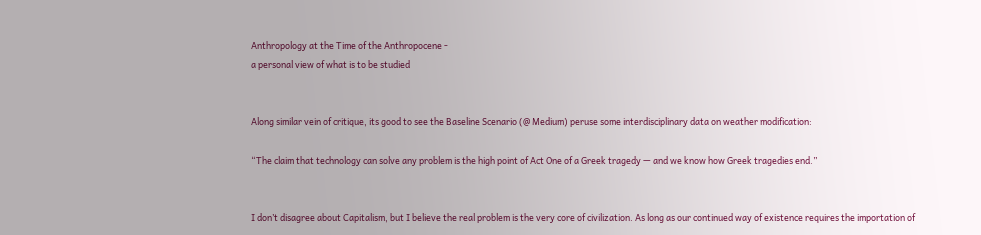Anthropology at the Time of the Anthropocene -
a personal view of what is to be studied


Along similar vein of critique, its good to see the Baseline Scenario (@ Medium) peruse some interdisciplinary data on weather modification:

“The claim that technology can solve any problem is the high point of Act One of a Greek tragedy — and we know how Greek tragedies end.”


I don’t disagree about Capitalism, but I believe the real problem is the very core of civilization. As long as our continued way of existence requires the importation of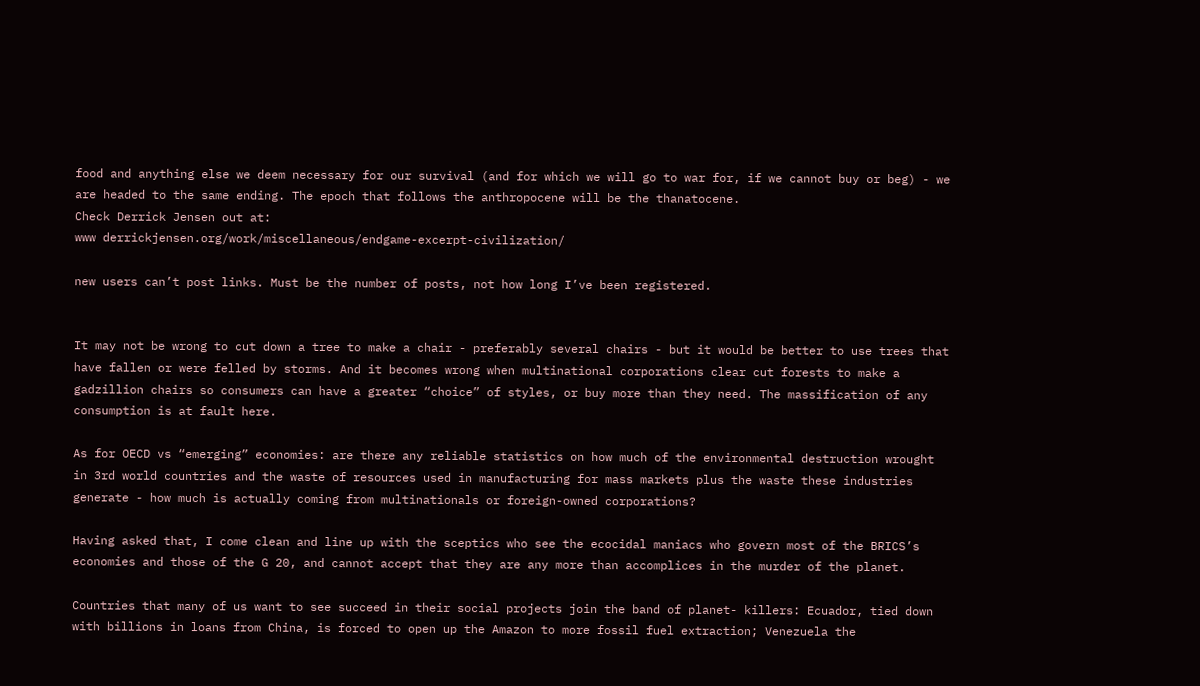food and anything else we deem necessary for our survival (and for which we will go to war for, if we cannot buy or beg) - we are headed to the same ending. The epoch that follows the anthropocene will be the thanatocene.
Check Derrick Jensen out at:
www derrickjensen.org/work/miscellaneous/endgame-excerpt-civilization/

new users can’t post links. Must be the number of posts, not how long I’ve been registered.


It may not be wrong to cut down a tree to make a chair - preferably several chairs - but it would be better to use trees that have fallen or were felled by storms. And it becomes wrong when multinational corporations clear cut forests to make a gadzillion chairs so consumers can have a greater “choice” of styles, or buy more than they need. The massification of any consumption is at fault here.

As for OECD vs “emerging” economies: are there any reliable statistics on how much of the environmental destruction wrought in 3rd world countries and the waste of resources used in manufacturing for mass markets plus the waste these industries generate - how much is actually coming from multinationals or foreign-owned corporations?

Having asked that, I come clean and line up with the sceptics who see the ecocidal maniacs who govern most of the BRICS’s economies and those of the G 20, and cannot accept that they are any more than accomplices in the murder of the planet.

Countries that many of us want to see succeed in their social projects join the band of planet- killers: Ecuador, tied down with billions in loans from China, is forced to open up the Amazon to more fossil fuel extraction; Venezuela the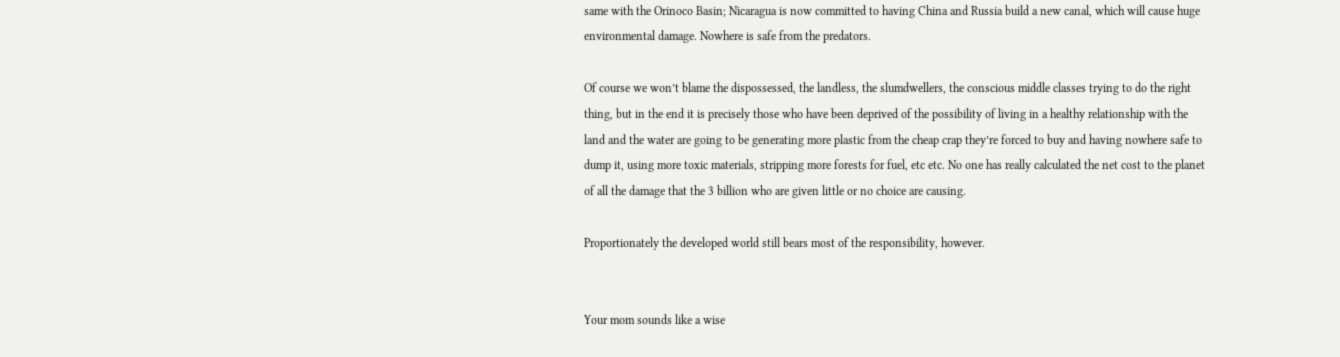same with the Orinoco Basin; Nicaragua is now committed to having China and Russia build a new canal, which will cause huge environmental damage. Nowhere is safe from the predators.

Of course we won’t blame the dispossessed, the landless, the slumdwellers, the conscious middle classes trying to do the right thing, but in the end it is precisely those who have been deprived of the possibility of living in a healthy relationship with the land and the water are going to be generating more plastic from the cheap crap they’re forced to buy and having nowhere safe to dump it, using more toxic materials, stripping more forests for fuel, etc etc. No one has really calculated the net cost to the planet of all the damage that the 3 billion who are given little or no choice are causing.

Proportionately the developed world still bears most of the responsibility, however.


Your mom sounds like a wise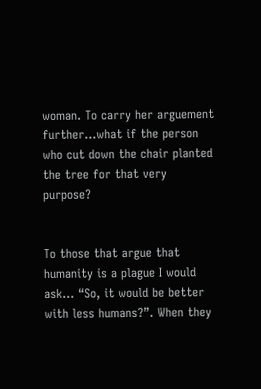woman. To carry her arguement further…what if the person who cut down the chair planted the tree for that very purpose?


To those that argue that humanity is a plague I would ask… “So, it would be better with less humans?”. When they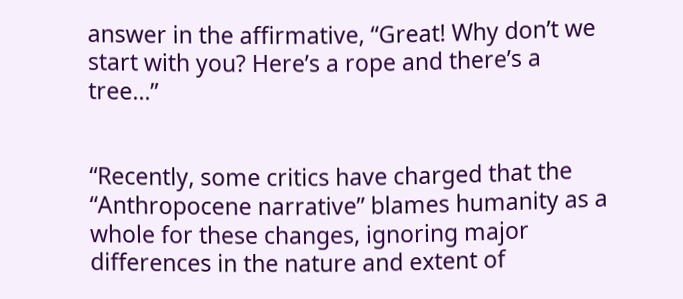answer in the affirmative, “Great! Why don’t we start with you? Here’s a rope and there’s a tree…”


“Recently, some critics have charged that the “Anthropocene narrative” blames humanity as a whole for these changes, ignoring major differences in the nature and extent of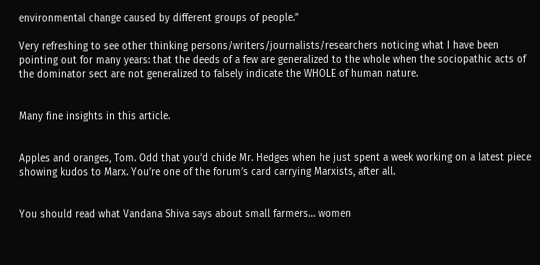environmental change caused by different groups of people.”

Very refreshing to see other thinking persons/writers/journalists/researchers noticing what I have been pointing out for many years: that the deeds of a few are generalized to the whole when the sociopathic acts of the dominator sect are not generalized to falsely indicate the WHOLE of human nature.


Many fine insights in this article.


Apples and oranges, Tom. Odd that you’d chide Mr. Hedges when he just spent a week working on a latest piece showing kudos to Marx. You’re one of the forum’s card carrying Marxists, after all.


You should read what Vandana Shiva says about small farmers… women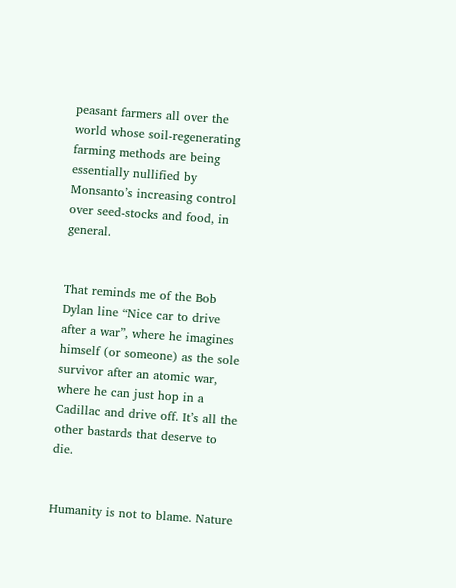peasant farmers all over the world whose soil-regenerating farming methods are being essentially nullified by Monsanto’s increasing control over seed-stocks and food, in general.


That reminds me of the Bob Dylan line “Nice car to drive after a war”, where he imagines himself (or someone) as the sole survivor after an atomic war, where he can just hop in a Cadillac and drive off. It’s all the other bastards that deserve to die.


Humanity is not to blame. Nature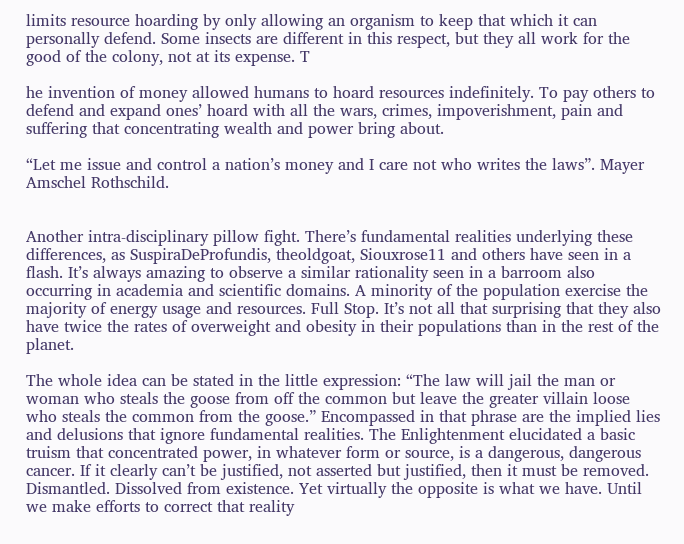limits resource hoarding by only allowing an organism to keep that which it can personally defend. Some insects are different in this respect, but they all work for the good of the colony, not at its expense. T

he invention of money allowed humans to hoard resources indefinitely. To pay others to defend and expand ones’ hoard with all the wars, crimes, impoverishment, pain and suffering that concentrating wealth and power bring about.

“Let me issue and control a nation’s money and I care not who writes the laws”. Mayer Amschel Rothschild.


Another intra-disciplinary pillow fight. There’s fundamental realities underlying these differences, as SuspiraDeProfundis, theoldgoat, Siouxrose11 and others have seen in a flash. It’s always amazing to observe a similar rationality seen in a barroom also occurring in academia and scientific domains. A minority of the population exercise the majority of energy usage and resources. Full Stop. It’s not all that surprising that they also have twice the rates of overweight and obesity in their populations than in the rest of the planet.

The whole idea can be stated in the little expression: “The law will jail the man or woman who steals the goose from off the common but leave the greater villain loose who steals the common from the goose.” Encompassed in that phrase are the implied lies and delusions that ignore fundamental realities. The Enlightenment elucidated a basic truism that concentrated power, in whatever form or source, is a dangerous, dangerous cancer. If it clearly can’t be justified, not asserted but justified, then it must be removed. Dismantled. Dissolved from existence. Yet virtually the opposite is what we have. Until we make efforts to correct that reality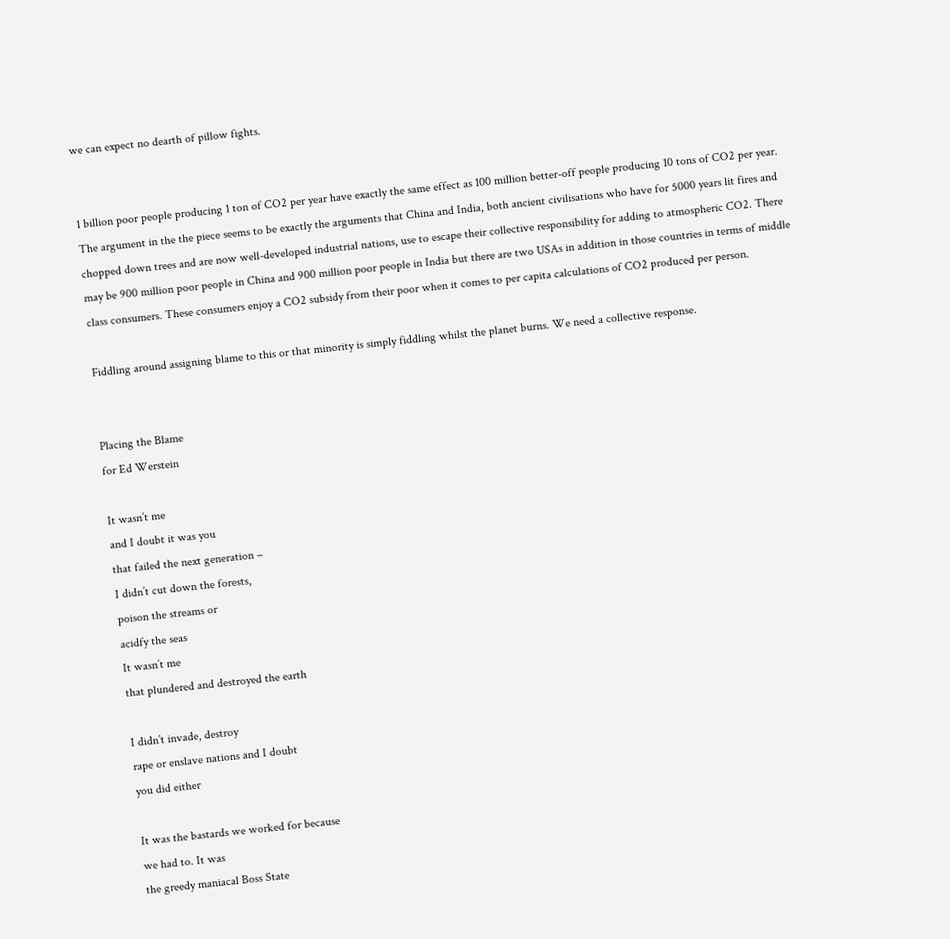we can expect no dearth of pillow fights.


1 billion poor people producing 1 ton of CO2 per year have exactly the same effect as 100 million better-off people producing 10 tons of CO2 per year. The argument in the the piece seems to be exactly the arguments that China and India, both ancient civilisations who have for 5000 years lit fires and chopped down trees and are now well-developed industrial nations, use to escape their collective responsibility for adding to atmospheric CO2. There may be 900 million poor people in China and 900 million poor people in India but there are two USAs in addition in those countries in terms of middle class consumers. These consumers enjoy a CO2 subsidy from their poor when it comes to per capita calculations of CO2 produced per person.

Fiddling around assigning blame to this or that minority is simply fiddling whilst the planet burns. We need a collective response.


Placing the Blame
for Ed Werstein

It wasn’t me
and I doubt it was you
that failed the next generation –
I didn’t cut down the forests,
poison the streams or
acidfy the seas
It wasn’t me
that plundered and destroyed the earth

I didn’t invade, destroy
rape or enslave nations and I doubt
you did either

It was the bastards we worked for because
we had to. It was
the greedy maniacal Boss State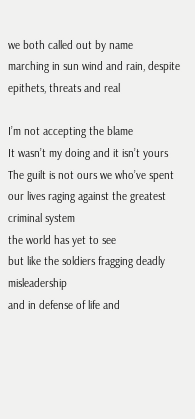we both called out by name
marching in sun wind and rain, despite
epithets, threats and real

I’m not accepting the blame
It wasn’t my doing and it isn’t yours
The guilt is not ours we who’ve spent
our lives raging against the greatest criminal system
the world has yet to see
but like the soldiers fragging deadly misleadership
and in defense of life and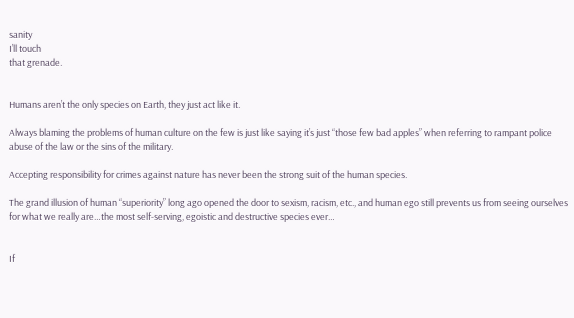sanity
I’ll touch
that grenade.


Humans aren’t the only species on Earth, they just act like it.

Always blaming the problems of human culture on the few is just like saying it’s just “those few bad apples” when referring to rampant police abuse of the law or the sins of the military.

Accepting responsibility for crimes against nature has never been the strong suit of the human species.

The grand illusion of human “superiority” long ago opened the door to sexism, racism, etc., and human ego still prevents us from seeing ourselves for what we really are…the most self-serving, egoistic and destructive species ever…


If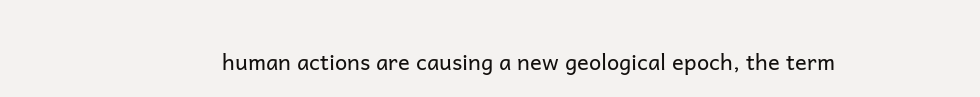human actions are causing a new geological epoch, the term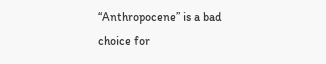“Anthropocene” is a bad choice for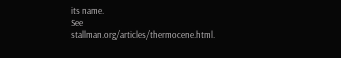its name.
See stallman.org/articles/thermocene.html.